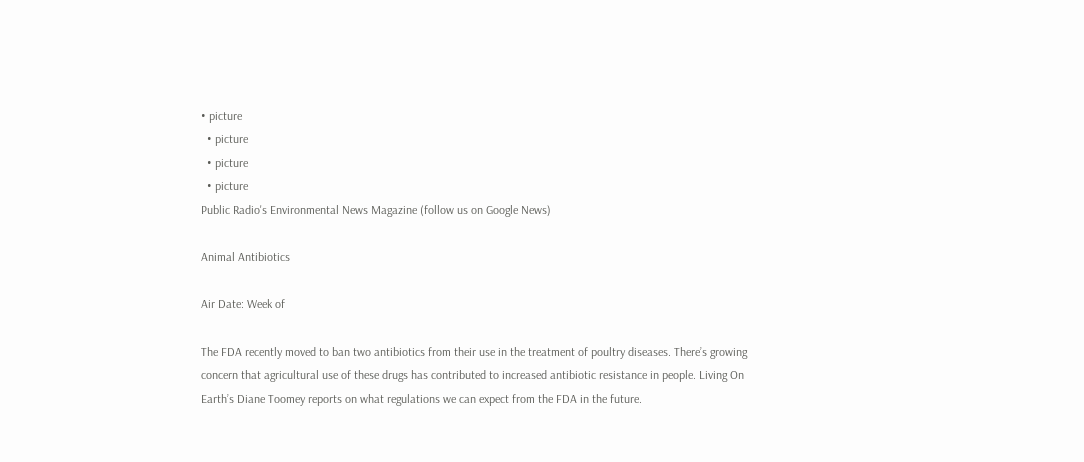• picture
  • picture
  • picture
  • picture
Public Radio's Environmental News Magazine (follow us on Google News)

Animal Antibiotics

Air Date: Week of

The FDA recently moved to ban two antibiotics from their use in the treatment of poultry diseases. There’s growing concern that agricultural use of these drugs has contributed to increased antibiotic resistance in people. Living On Earth’s Diane Toomey reports on what regulations we can expect from the FDA in the future.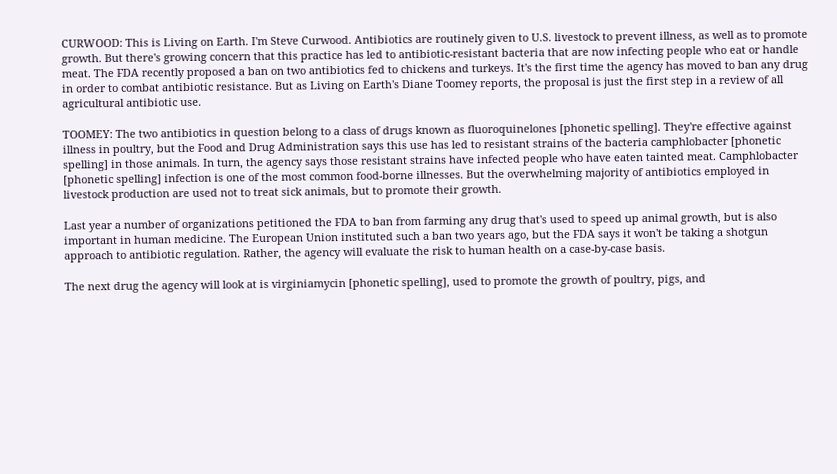CURWOOD: This is Living on Earth. I'm Steve Curwood. Antibiotics are routinely given to U.S. livestock to prevent illness, as well as to promote growth. But there's growing concern that this practice has led to antibiotic-resistant bacteria that are now infecting people who eat or handle meat. The FDA recently proposed a ban on two antibiotics fed to chickens and turkeys. It's the first time the agency has moved to ban any drug in order to combat antibiotic resistance. But as Living on Earth's Diane Toomey reports, the proposal is just the first step in a review of all agricultural antibiotic use.

TOOMEY: The two antibiotics in question belong to a class of drugs known as fluoroquinelones [phonetic spelling]. They're effective against illness in poultry, but the Food and Drug Administration says this use has led to resistant strains of the bacteria camphlobacter [phonetic spelling] in those animals. In turn, the agency says those resistant strains have infected people who have eaten tainted meat. Camphlobacter [phonetic spelling] infection is one of the most common food-borne illnesses. But the overwhelming majority of antibiotics employed in livestock production are used not to treat sick animals, but to promote their growth.

Last year a number of organizations petitioned the FDA to ban from farming any drug that's used to speed up animal growth, but is also important in human medicine. The European Union instituted such a ban two years ago, but the FDA says it won't be taking a shotgun approach to antibiotic regulation. Rather, the agency will evaluate the risk to human health on a case-by-case basis.

The next drug the agency will look at is virginiamycin [phonetic spelling], used to promote the growth of poultry, pigs, and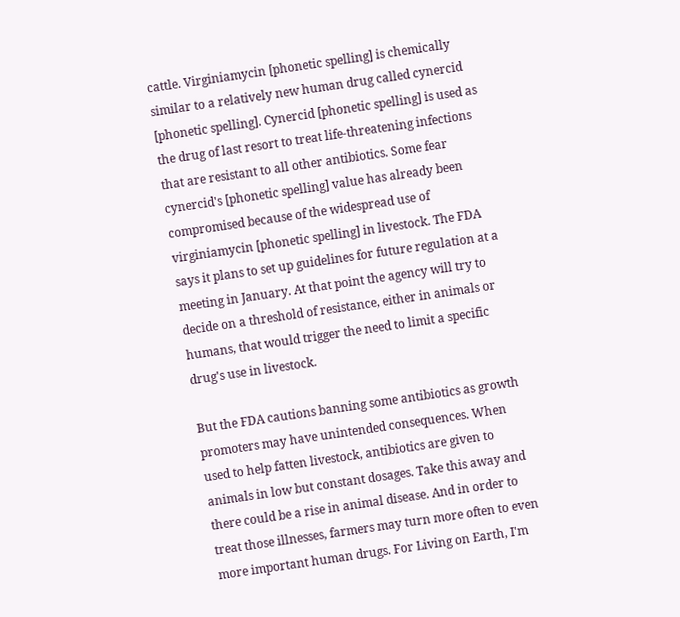cattle. Virginiamycin [phonetic spelling] is chemically similar to a relatively new human drug called cynercid [phonetic spelling]. Cynercid [phonetic spelling] is used as the drug of last resort to treat life-threatening infections that are resistant to all other antibiotics. Some fear cynercid's [phonetic spelling] value has already been compromised because of the widespread use of virginiamycin [phonetic spelling] in livestock. The FDA says it plans to set up guidelines for future regulation at a meeting in January. At that point the agency will try to decide on a threshold of resistance, either in animals or humans, that would trigger the need to limit a specific drug's use in livestock.

But the FDA cautions banning some antibiotics as growth promoters may have unintended consequences. When used to help fatten livestock, antibiotics are given to animals in low but constant dosages. Take this away and there could be a rise in animal disease. And in order to treat those illnesses, farmers may turn more often to even more important human drugs. For Living on Earth, I'm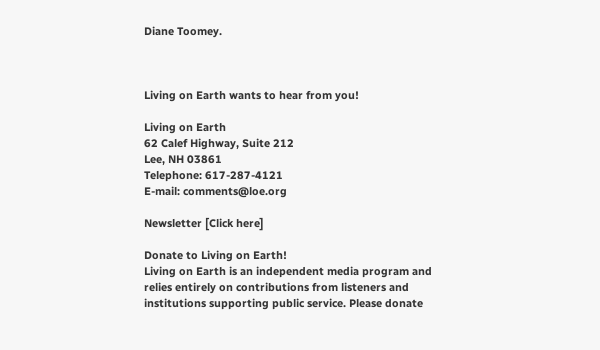Diane Toomey.



Living on Earth wants to hear from you!

Living on Earth
62 Calef Highway, Suite 212
Lee, NH 03861
Telephone: 617-287-4121
E-mail: comments@loe.org

Newsletter [Click here]

Donate to Living on Earth!
Living on Earth is an independent media program and relies entirely on contributions from listeners and institutions supporting public service. Please donate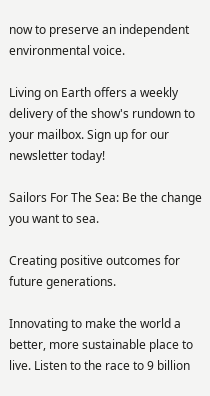now to preserve an independent environmental voice.

Living on Earth offers a weekly delivery of the show's rundown to your mailbox. Sign up for our newsletter today!

Sailors For The Sea: Be the change you want to sea.

Creating positive outcomes for future generations.

Innovating to make the world a better, more sustainable place to live. Listen to the race to 9 billion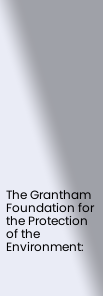The Grantham Foundation for the Protection of the Environment: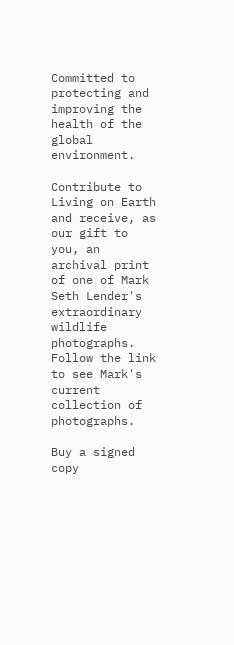Committed to protecting and improving the health of the global environment.

Contribute to Living on Earth and receive, as our gift to you, an archival print of one of Mark Seth Lender's extraordinary wildlife photographs. Follow the link to see Mark's current collection of photographs.

Buy a signed copy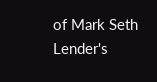of Mark Seth Lender's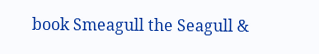book Smeagull the Seagull &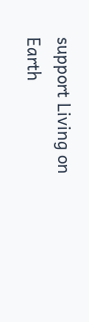support Living on Earth